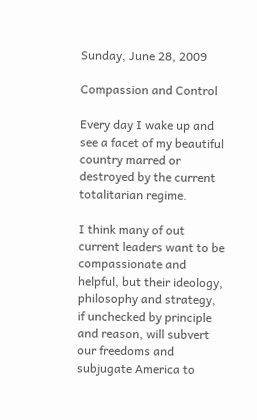Sunday, June 28, 2009

Compassion and Control

Every day I wake up and see a facet of my beautiful country marred or destroyed by the current totalitarian regime.

I think many of out current leaders want to be compassionate and helpful, but their ideology, philosophy and strategy, if unchecked by principle and reason, will subvert our freedoms and subjugate America to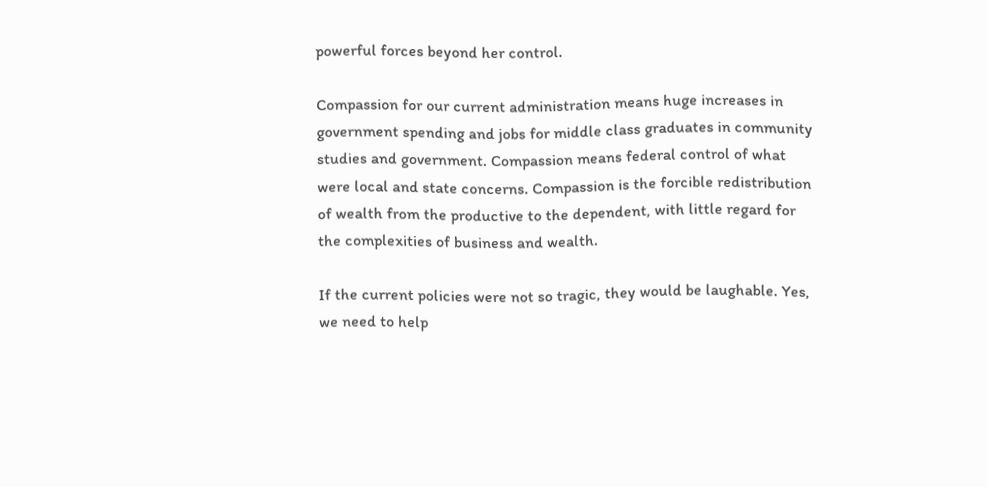powerful forces beyond her control.

Compassion for our current administration means huge increases in government spending and jobs for middle class graduates in community studies and government. Compassion means federal control of what were local and state concerns. Compassion is the forcible redistribution of wealth from the productive to the dependent, with little regard for the complexities of business and wealth.

If the current policies were not so tragic, they would be laughable. Yes, we need to help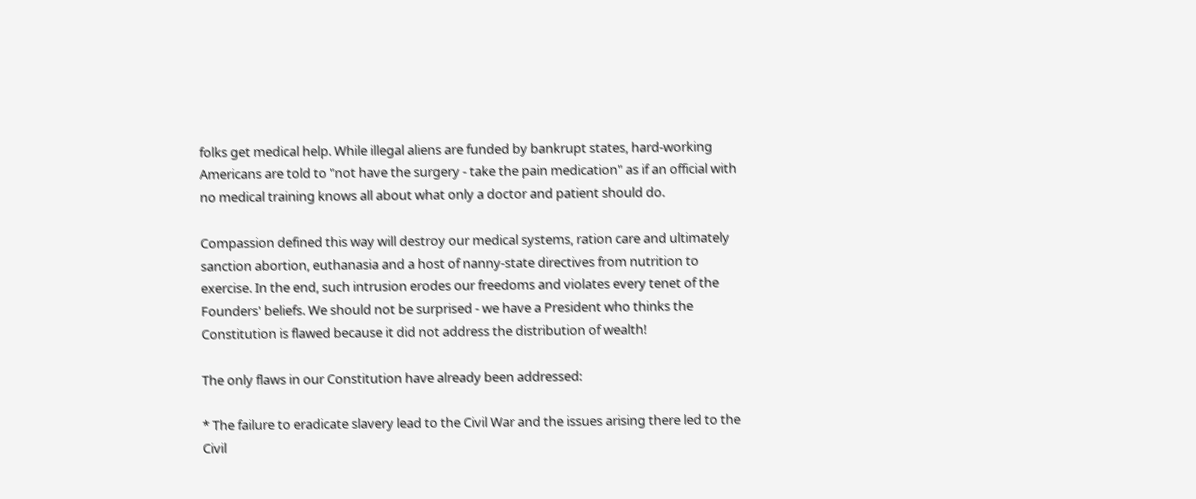folks get medical help. While illegal aliens are funded by bankrupt states, hard-working Americans are told to "not have the surgery - take the pain medication" as if an official with no medical training knows all about what only a doctor and patient should do.

Compassion defined this way will destroy our medical systems, ration care and ultimately sanction abortion, euthanasia and a host of nanny-state directives from nutrition to exercise. In the end, such intrusion erodes our freedoms and violates every tenet of the Founders' beliefs. We should not be surprised - we have a President who thinks the Constitution is flawed because it did not address the distribution of wealth!

The only flaws in our Constitution have already been addressed:

* The failure to eradicate slavery lead to the Civil War and the issues arising there led to the Civil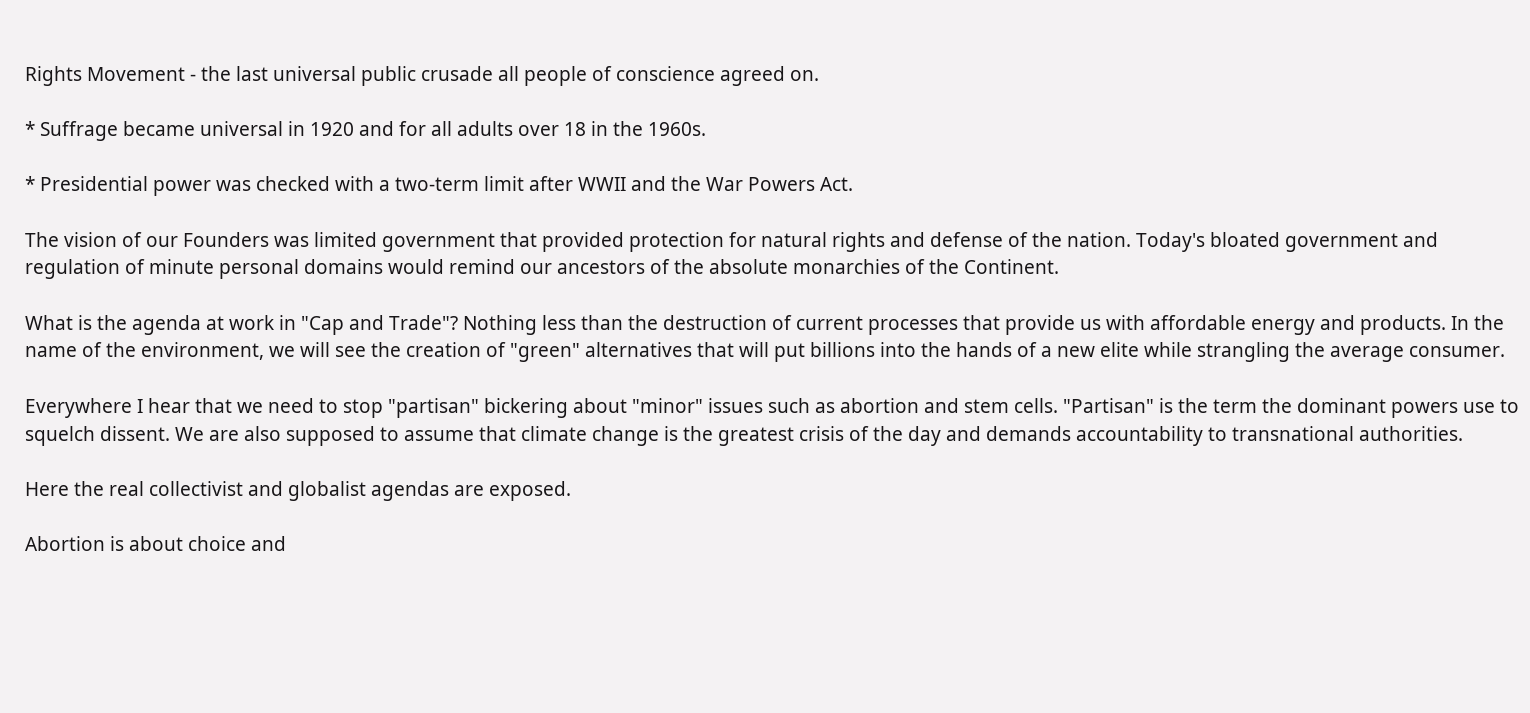Rights Movement - the last universal public crusade all people of conscience agreed on.

* Suffrage became universal in 1920 and for all adults over 18 in the 1960s.

* Presidential power was checked with a two-term limit after WWII and the War Powers Act.

The vision of our Founders was limited government that provided protection for natural rights and defense of the nation. Today's bloated government and regulation of minute personal domains would remind our ancestors of the absolute monarchies of the Continent.

What is the agenda at work in "Cap and Trade"? Nothing less than the destruction of current processes that provide us with affordable energy and products. In the name of the environment, we will see the creation of "green" alternatives that will put billions into the hands of a new elite while strangling the average consumer.

Everywhere I hear that we need to stop "partisan" bickering about "minor" issues such as abortion and stem cells. "Partisan" is the term the dominant powers use to squelch dissent. We are also supposed to assume that climate change is the greatest crisis of the day and demands accountability to transnational authorities.

Here the real collectivist and globalist agendas are exposed.

Abortion is about choice and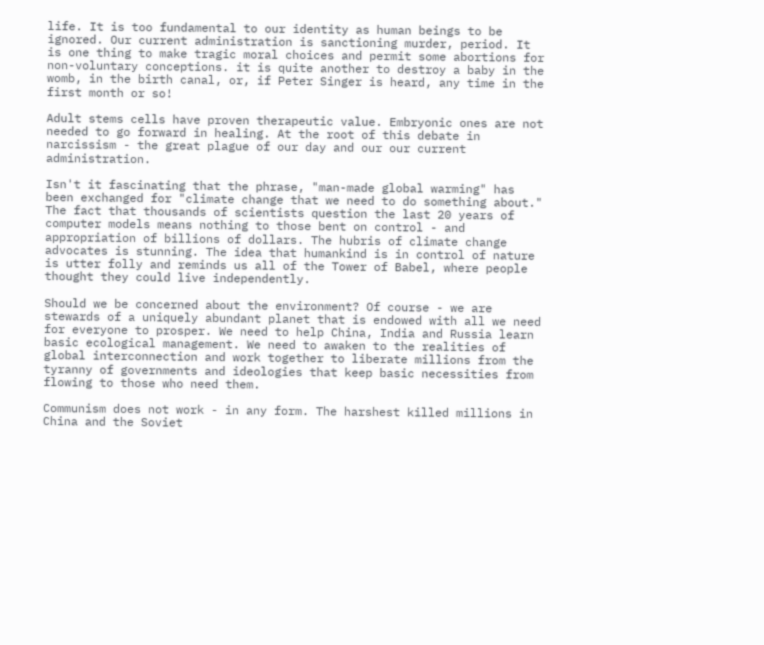life. It is too fundamental to our identity as human beings to be ignored. Our current administration is sanctioning murder, period. It is one thing to make tragic moral choices and permit some abortions for non-voluntary conceptions. it is quite another to destroy a baby in the womb, in the birth canal, or, if Peter Singer is heard, any time in the first month or so!

Adult stems cells have proven therapeutic value. Embryonic ones are not needed to go forward in healing. At the root of this debate in narcissism - the great plague of our day and our our current administration.

Isn't it fascinating that the phrase, "man-made global warming" has been exchanged for "climate change that we need to do something about." The fact that thousands of scientists question the last 20 years of computer models means nothing to those bent on control - and appropriation of billions of dollars. The hubris of climate change advocates is stunning. The idea that humankind is in control of nature is utter folly and reminds us all of the Tower of Babel, where people thought they could live independently.

Should we be concerned about the environment? Of course - we are stewards of a uniquely abundant planet that is endowed with all we need for everyone to prosper. We need to help China, India and Russia learn basic ecological management. We need to awaken to the realities of global interconnection and work together to liberate millions from the tyranny of governments and ideologies that keep basic necessities from flowing to those who need them.

Communism does not work - in any form. The harshest killed millions in China and the Soviet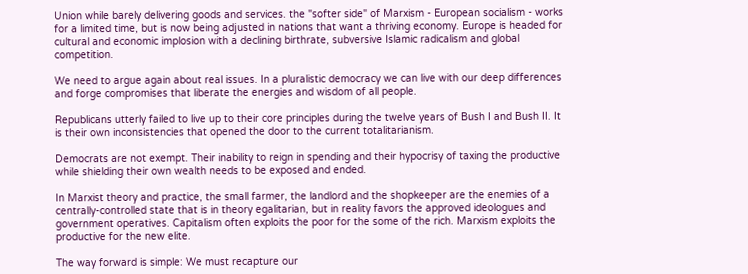Union while barely delivering goods and services. the "softer side" of Marxism - European socialism - works for a limited time, but is now being adjusted in nations that want a thriving economy. Europe is headed for cultural and economic implosion with a declining birthrate, subversive Islamic radicalism and global competition.

We need to argue again about real issues. In a pluralistic democracy we can live with our deep differences and forge compromises that liberate the energies and wisdom of all people.

Republicans utterly failed to live up to their core principles during the twelve years of Bush I and Bush II. It is their own inconsistencies that opened the door to the current totalitarianism.

Democrats are not exempt. Their inability to reign in spending and their hypocrisy of taxing the productive while shielding their own wealth needs to be exposed and ended.

In Marxist theory and practice, the small farmer, the landlord and the shopkeeper are the enemies of a centrally-controlled state that is in theory egalitarian, but in reality favors the approved ideologues and government operatives. Capitalism often exploits the poor for the some of the rich. Marxism exploits the productive for the new elite.

The way forward is simple: We must recapture our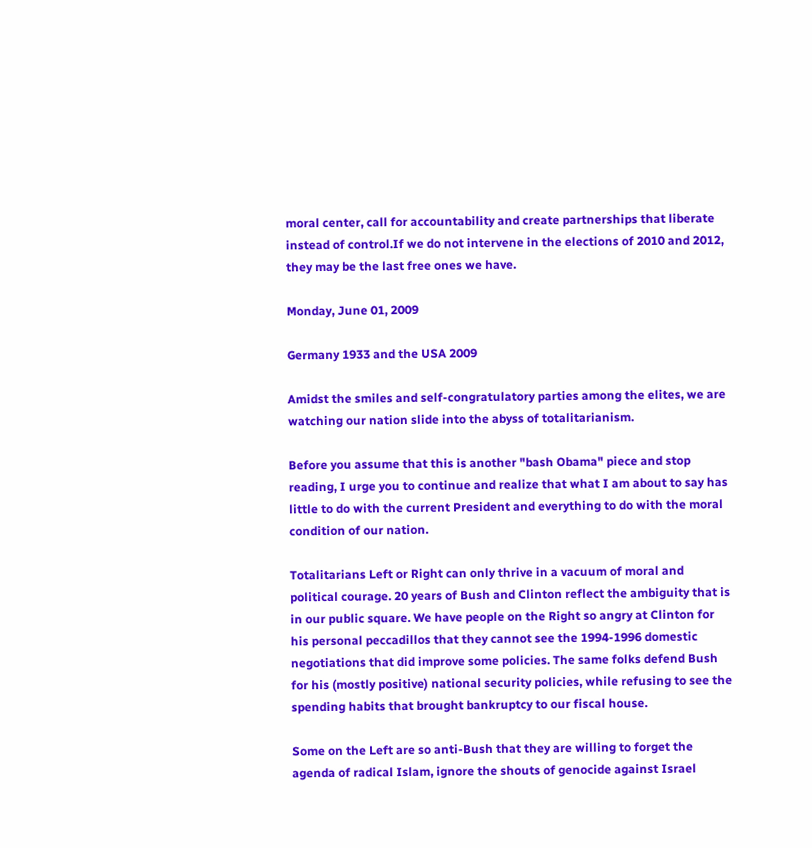moral center, call for accountability and create partnerships that liberate instead of control.If we do not intervene in the elections of 2010 and 2012, they may be the last free ones we have.

Monday, June 01, 2009

Germany 1933 and the USA 2009

Amidst the smiles and self-congratulatory parties among the elites, we are watching our nation slide into the abyss of totalitarianism.

Before you assume that this is another "bash Obama" piece and stop reading, I urge you to continue and realize that what I am about to say has little to do with the current President and everything to do with the moral condition of our nation.

Totalitarians Left or Right can only thrive in a vacuum of moral and political courage. 20 years of Bush and Clinton reflect the ambiguity that is in our public square. We have people on the Right so angry at Clinton for his personal peccadillos that they cannot see the 1994-1996 domestic negotiations that did improve some policies. The same folks defend Bush for his (mostly positive) national security policies, while refusing to see the spending habits that brought bankruptcy to our fiscal house.

Some on the Left are so anti-Bush that they are willing to forget the agenda of radical Islam, ignore the shouts of genocide against Israel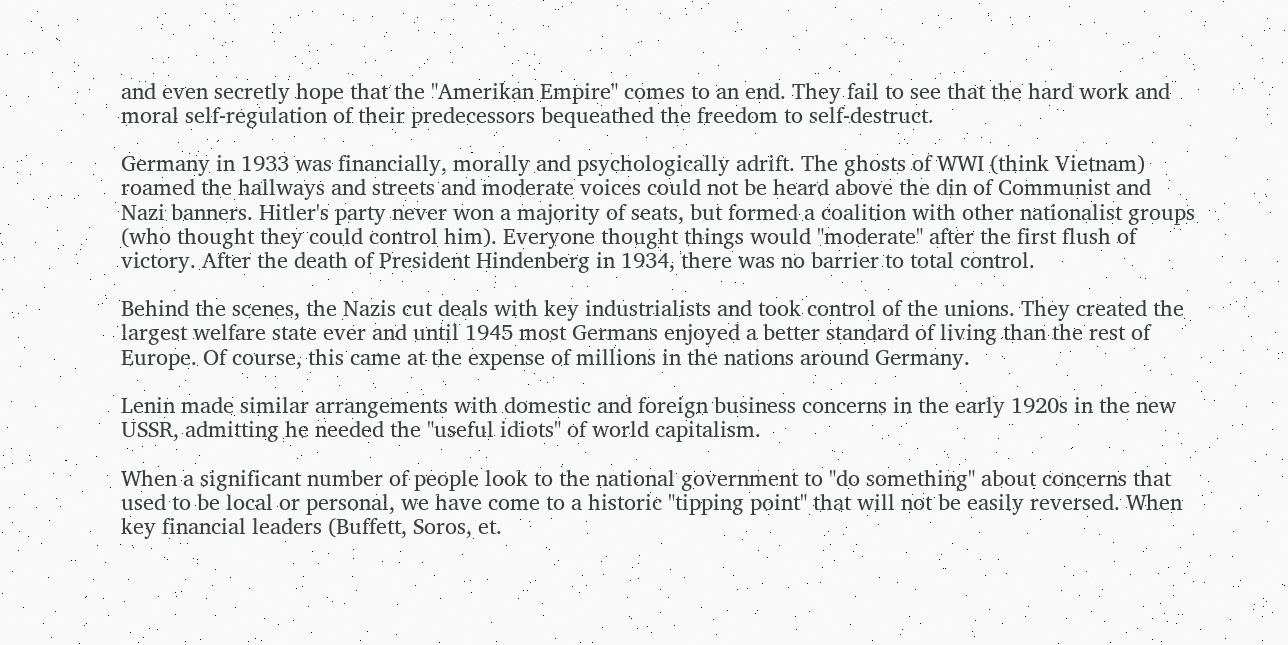and even secretly hope that the "Amerikan Empire" comes to an end. They fail to see that the hard work and moral self-regulation of their predecessors bequeathed the freedom to self-destruct.

Germany in 1933 was financially, morally and psychologically adrift. The ghosts of WWI (think Vietnam) roamed the hallways and streets and moderate voices could not be heard above the din of Communist and Nazi banners. Hitler's party never won a majority of seats, but formed a coalition with other nationalist groups (who thought they could control him). Everyone thought things would "moderate" after the first flush of victory. After the death of President Hindenberg in 1934, there was no barrier to total control.

Behind the scenes, the Nazis cut deals with key industrialists and took control of the unions. They created the largest welfare state ever and until 1945 most Germans enjoyed a better standard of living than the rest of Europe. Of course, this came at the expense of millions in the nations around Germany.

Lenin made similar arrangements with domestic and foreign business concerns in the early 1920s in the new USSR, admitting he needed the "useful idiots" of world capitalism.

When a significant number of people look to the national government to "do something" about concerns that used to be local or personal, we have come to a historic "tipping point" that will not be easily reversed. When key financial leaders (Buffett, Soros, et.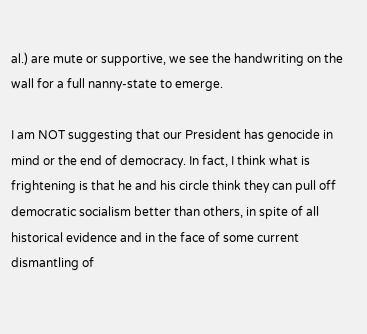al.) are mute or supportive, we see the handwriting on the wall for a full nanny-state to emerge.

I am NOT suggesting that our President has genocide in mind or the end of democracy. In fact, I think what is frightening is that he and his circle think they can pull off democratic socialism better than others, in spite of all historical evidence and in the face of some current dismantling of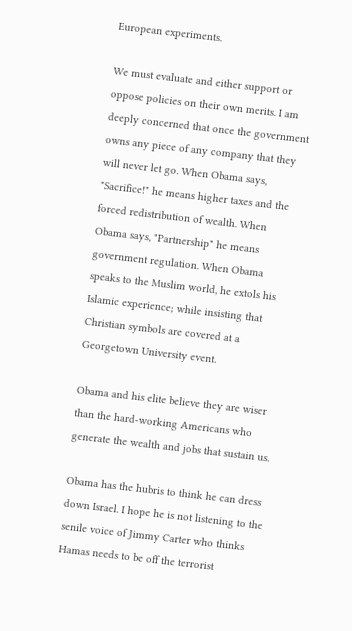European experiments.

We must evaluate and either support or oppose policies on their own merits. I am deeply concerned that once the government owns any piece of any company that they will never let go. When Obama says, "Sacrifice!" he means higher taxes and the forced redistribution of wealth. When Obama says, "Partnership" he means government regulation. When Obama speaks to the Muslim world, he extols his Islamic experience; while insisting that Christian symbols are covered at a Georgetown University event.

Obama and his elite believe they are wiser than the hard-working Americans who generate the wealth and jobs that sustain us.

Obama has the hubris to think he can dress down Israel. I hope he is not listening to the senile voice of Jimmy Carter who thinks Hamas needs to be off the terrorist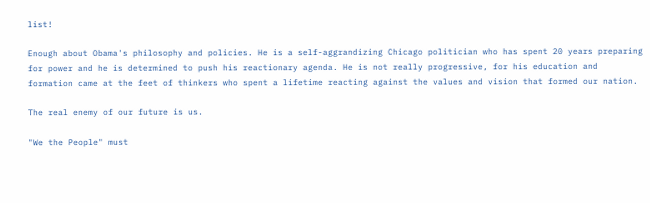list!

Enough about Obama's philosophy and policies. He is a self-aggrandizing Chicago politician who has spent 20 years preparing for power and he is determined to push his reactionary agenda. He is not really progressive, for his education and formation came at the feet of thinkers who spent a lifetime reacting against the values and vision that formed our nation.

The real enemy of our future is us.

"We the People" must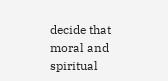decide that moral and spiritual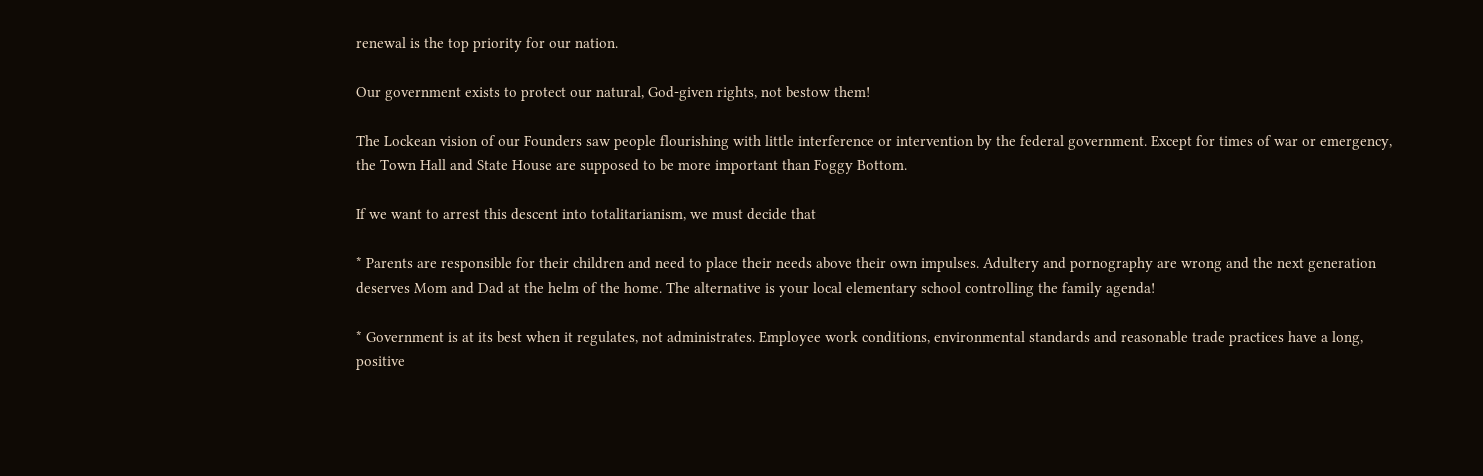renewal is the top priority for our nation.

Our government exists to protect our natural, God-given rights, not bestow them!

The Lockean vision of our Founders saw people flourishing with little interference or intervention by the federal government. Except for times of war or emergency, the Town Hall and State House are supposed to be more important than Foggy Bottom.

If we want to arrest this descent into totalitarianism, we must decide that

* Parents are responsible for their children and need to place their needs above their own impulses. Adultery and pornography are wrong and the next generation deserves Mom and Dad at the helm of the home. The alternative is your local elementary school controlling the family agenda!

* Government is at its best when it regulates, not administrates. Employee work conditions, environmental standards and reasonable trade practices have a long, positive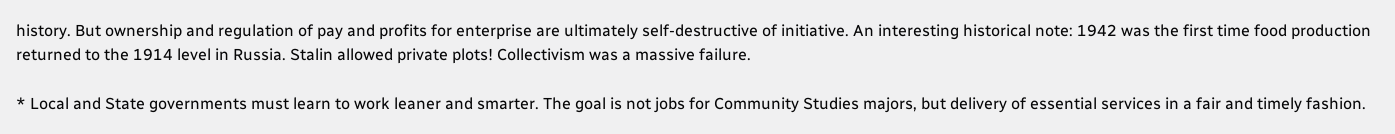history. But ownership and regulation of pay and profits for enterprise are ultimately self-destructive of initiative. An interesting historical note: 1942 was the first time food production returned to the 1914 level in Russia. Stalin allowed private plots! Collectivism was a massive failure.

* Local and State governments must learn to work leaner and smarter. The goal is not jobs for Community Studies majors, but delivery of essential services in a fair and timely fashion.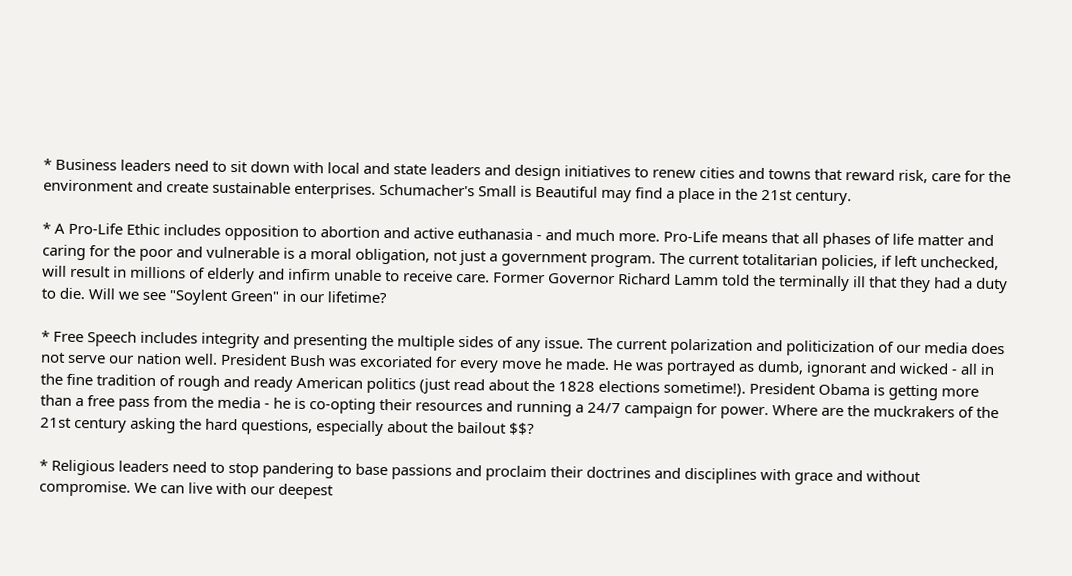* Business leaders need to sit down with local and state leaders and design initiatives to renew cities and towns that reward risk, care for the environment and create sustainable enterprises. Schumacher's Small is Beautiful may find a place in the 21st century.

* A Pro-Life Ethic includes opposition to abortion and active euthanasia - and much more. Pro-Life means that all phases of life matter and caring for the poor and vulnerable is a moral obligation, not just a government program. The current totalitarian policies, if left unchecked, will result in millions of elderly and infirm unable to receive care. Former Governor Richard Lamm told the terminally ill that they had a duty to die. Will we see "Soylent Green" in our lifetime?

* Free Speech includes integrity and presenting the multiple sides of any issue. The current polarization and politicization of our media does not serve our nation well. President Bush was excoriated for every move he made. He was portrayed as dumb, ignorant and wicked - all in the fine tradition of rough and ready American politics (just read about the 1828 elections sometime!). President Obama is getting more than a free pass from the media - he is co-opting their resources and running a 24/7 campaign for power. Where are the muckrakers of the 21st century asking the hard questions, especially about the bailout $$?

* Religious leaders need to stop pandering to base passions and proclaim their doctrines and disciplines with grace and without compromise. We can live with our deepest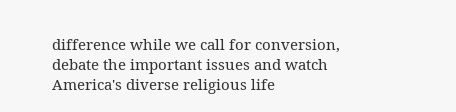difference while we call for conversion, debate the important issues and watch America's diverse religious life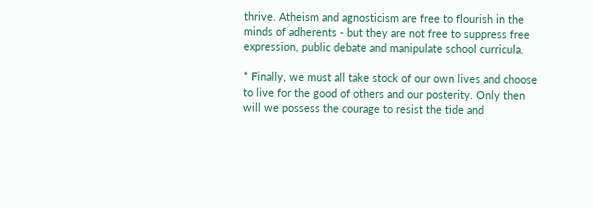thrive. Atheism and agnosticism are free to flourish in the minds of adherents - but they are not free to suppress free expression, public debate and manipulate school curricula.

* Finally, we must all take stock of our own lives and choose to live for the good of others and our posterity. Only then will we possess the courage to resist the tide and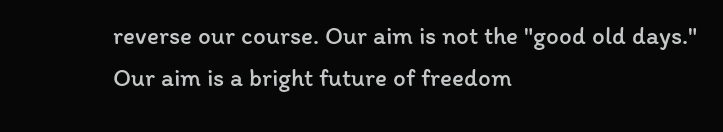reverse our course. Our aim is not the "good old days." Our aim is a bright future of freedom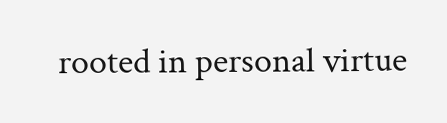rooted in personal virtue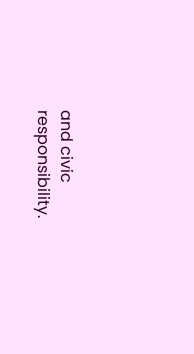and civic responsibility.